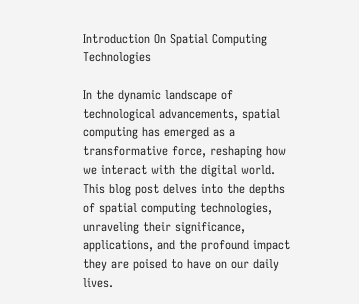Introduction On Spatial Computing Technologies

In the dynamic landscape of technological advancements, spatial computing has emerged as a transformative force, reshaping how we interact with the digital world. This blog post delves into the depths of spatial computing technologies, unraveling their significance, applications, and the profound impact they are poised to have on our daily lives.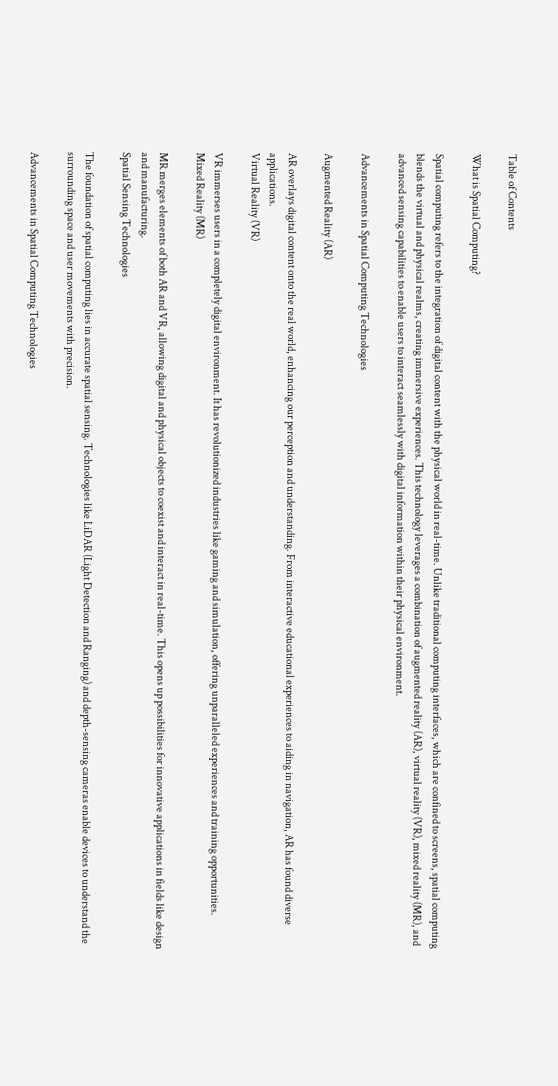Table of Contents

What is Spatial Computing?

Spatial computing refers to the integration of digital content with the physical world in real-time. Unlike traditional computing interfaces, which are confined to screens, spatial computing blends the virtual and physical realms, creating immersive experiences. This technology leverages a combination of augmented reality (AR), virtual reality (VR), mixed reality (MR), and advanced sensing capabilities to enable users to interact seamlessly with digital information within their physical environment.

Advancements in Spatial Computing Technologies

Augmented Reality (AR)

AR overlays digital content onto the real world, enhancing our perception and understanding. From interactive educational experiences to aiding in navigation, AR has found diverse applications.
Virtual Reality (VR)

VR immerses users in a completely digital environment. It has revolutionized industries like gaming and simulation, offering unparalleled experiences and training opportunities.
Mixed Reality (MR)

MR merges elements of both AR and VR, allowing digital and physical objects to coexist and interact in real-time. This opens up possibilities for innovative applications in fields like design and manufacturing.
Spatial Sensing Technologies

The foundation of spatial computing lies in accurate spatial sensing. Technologies like LiDAR (Light Detection and Ranging) and depth-sensing cameras enable devices to understand the surrounding space and user movements with precision.

Advancements in Spatial Computing Technologies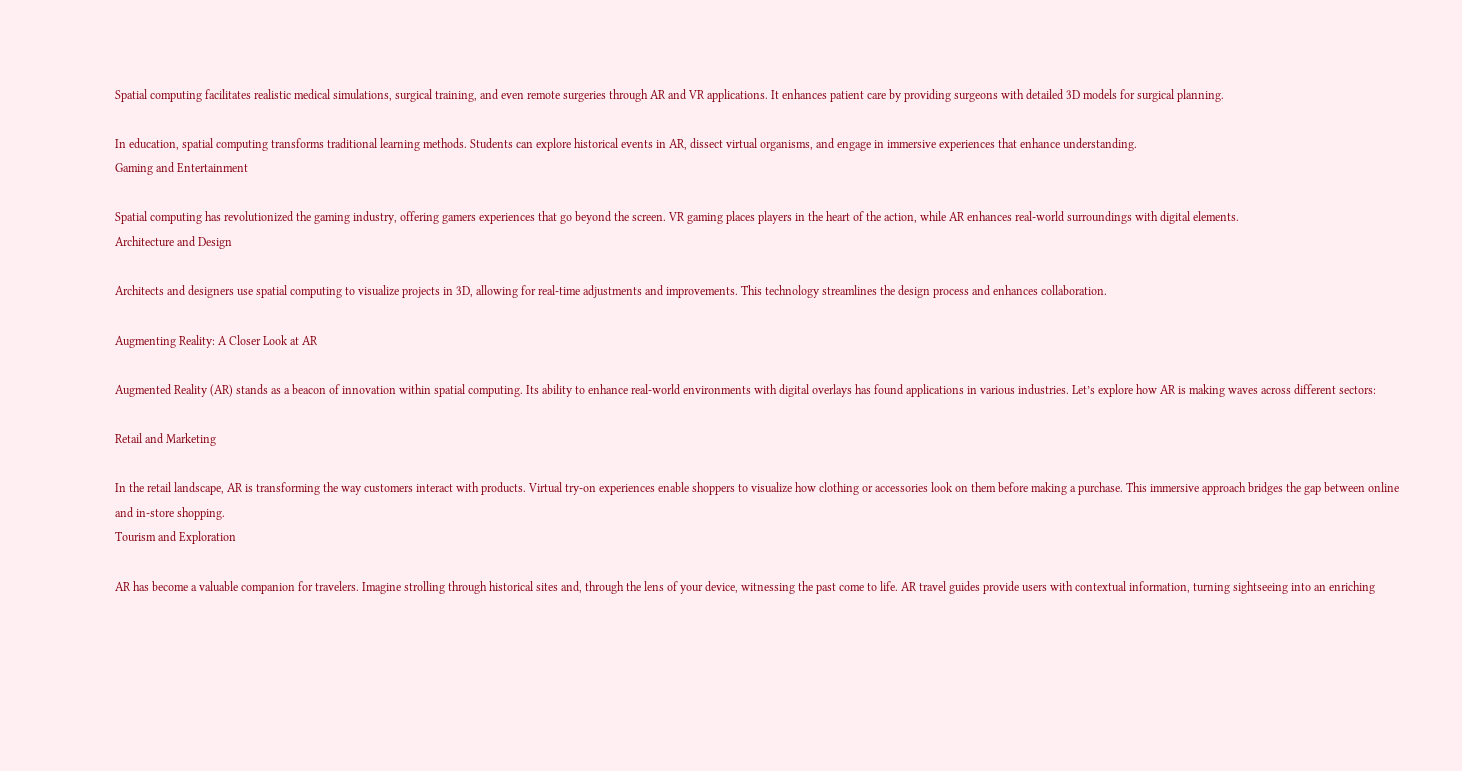Spatial computing facilitates realistic medical simulations, surgical training, and even remote surgeries through AR and VR applications. It enhances patient care by providing surgeons with detailed 3D models for surgical planning.

In education, spatial computing transforms traditional learning methods. Students can explore historical events in AR, dissect virtual organisms, and engage in immersive experiences that enhance understanding.
Gaming and Entertainment

Spatial computing has revolutionized the gaming industry, offering gamers experiences that go beyond the screen. VR gaming places players in the heart of the action, while AR enhances real-world surroundings with digital elements.
Architecture and Design

Architects and designers use spatial computing to visualize projects in 3D, allowing for real-time adjustments and improvements. This technology streamlines the design process and enhances collaboration.

Augmenting Reality: A Closer Look at AR

Augmented Reality (AR) stands as a beacon of innovation within spatial computing. Its ability to enhance real-world environments with digital overlays has found applications in various industries. Let’s explore how AR is making waves across different sectors:

Retail and Marketing

In the retail landscape, AR is transforming the way customers interact with products. Virtual try-on experiences enable shoppers to visualize how clothing or accessories look on them before making a purchase. This immersive approach bridges the gap between online and in-store shopping.
Tourism and Exploration

AR has become a valuable companion for travelers. Imagine strolling through historical sites and, through the lens of your device, witnessing the past come to life. AR travel guides provide users with contextual information, turning sightseeing into an enriching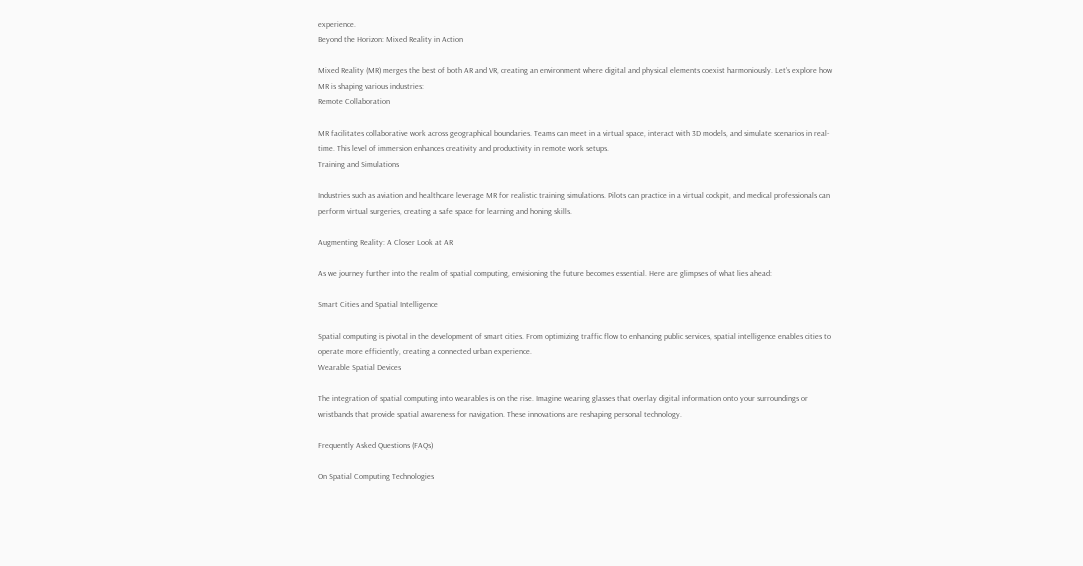experience.
Beyond the Horizon: Mixed Reality in Action

Mixed Reality (MR) merges the best of both AR and VR, creating an environment where digital and physical elements coexist harmoniously. Let’s explore how MR is shaping various industries:
Remote Collaboration

MR facilitates collaborative work across geographical boundaries. Teams can meet in a virtual space, interact with 3D models, and simulate scenarios in real-time. This level of immersion enhances creativity and productivity in remote work setups.
Training and Simulations

Industries such as aviation and healthcare leverage MR for realistic training simulations. Pilots can practice in a virtual cockpit, and medical professionals can perform virtual surgeries, creating a safe space for learning and honing skills.

Augmenting Reality: A Closer Look at AR

As we journey further into the realm of spatial computing, envisioning the future becomes essential. Here are glimpses of what lies ahead:

Smart Cities and Spatial Intelligence

Spatial computing is pivotal in the development of smart cities. From optimizing traffic flow to enhancing public services, spatial intelligence enables cities to operate more efficiently, creating a connected urban experience.
Wearable Spatial Devices

The integration of spatial computing into wearables is on the rise. Imagine wearing glasses that overlay digital information onto your surroundings or wristbands that provide spatial awareness for navigation. These innovations are reshaping personal technology.

Frequently Asked Questions (FAQs)

On Spatial Computing Technologies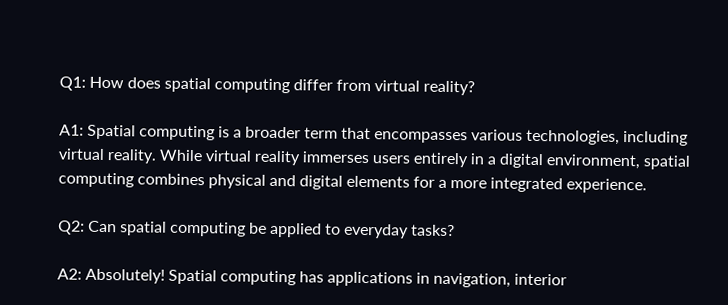Q1: How does spatial computing differ from virtual reality?

A1: Spatial computing is a broader term that encompasses various technologies, including virtual reality. While virtual reality immerses users entirely in a digital environment, spatial computing combines physical and digital elements for a more integrated experience.

Q2: Can spatial computing be applied to everyday tasks?

A2: Absolutely! Spatial computing has applications in navigation, interior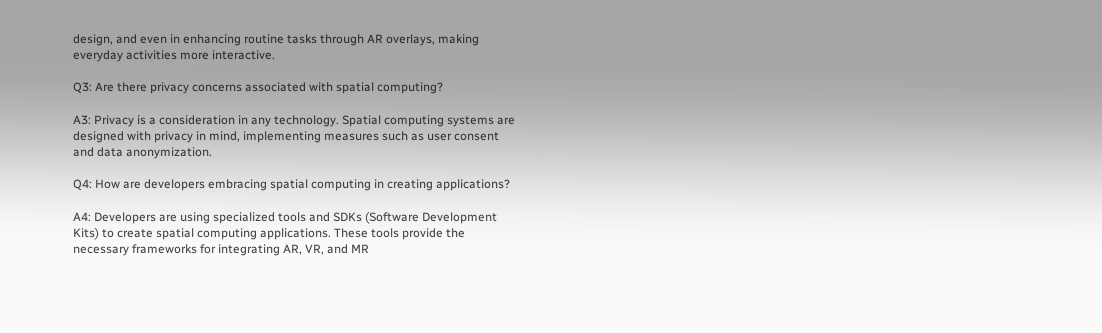design, and even in enhancing routine tasks through AR overlays, making everyday activities more interactive.

Q3: Are there privacy concerns associated with spatial computing?

A3: Privacy is a consideration in any technology. Spatial computing systems are designed with privacy in mind, implementing measures such as user consent and data anonymization.

Q4: How are developers embracing spatial computing in creating applications?

A4: Developers are using specialized tools and SDKs (Software Development Kits) to create spatial computing applications. These tools provide the necessary frameworks for integrating AR, VR, and MR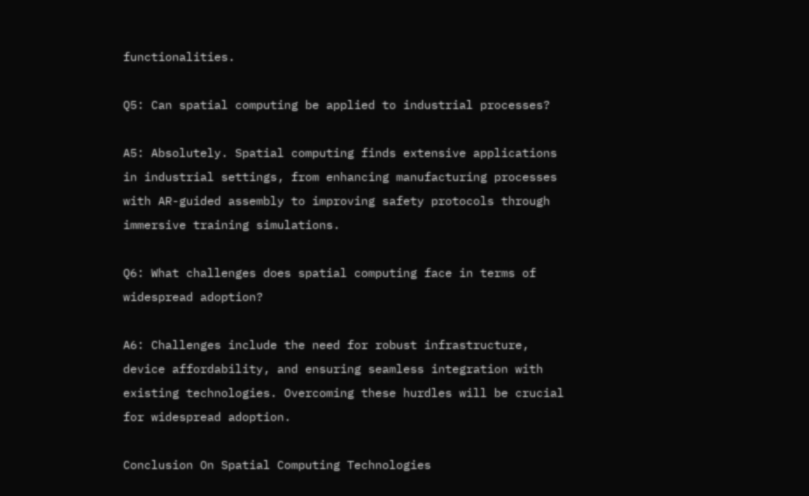functionalities.

Q5: Can spatial computing be applied to industrial processes?

A5: Absolutely. Spatial computing finds extensive applications in industrial settings, from enhancing manufacturing processes with AR-guided assembly to improving safety protocols through immersive training simulations.

Q6: What challenges does spatial computing face in terms of widespread adoption?

A6: Challenges include the need for robust infrastructure, device affordability, and ensuring seamless integration with existing technologies. Overcoming these hurdles will be crucial for widespread adoption.

Conclusion On Spatial Computing Technologies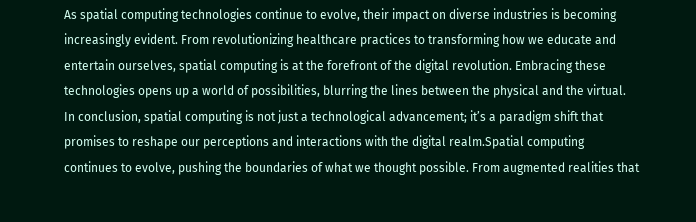As spatial computing technologies continue to evolve, their impact on diverse industries is becoming increasingly evident. From revolutionizing healthcare practices to transforming how we educate and entertain ourselves, spatial computing is at the forefront of the digital revolution. Embracing these technologies opens up a world of possibilities, blurring the lines between the physical and the virtual.
In conclusion, spatial computing is not just a technological advancement; it’s a paradigm shift that promises to reshape our perceptions and interactions with the digital realm.Spatial computing continues to evolve, pushing the boundaries of what we thought possible. From augmented realities that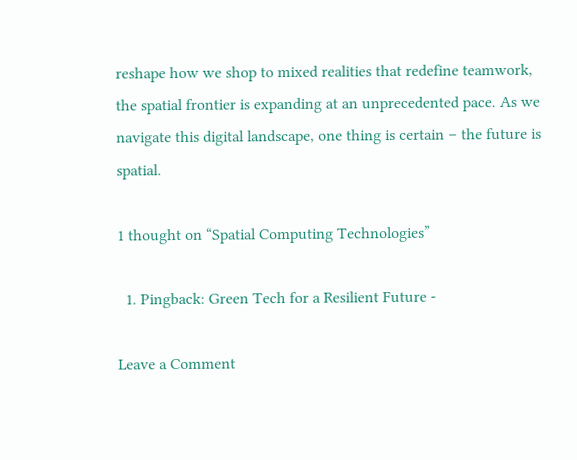reshape how we shop to mixed realities that redefine teamwork, the spatial frontier is expanding at an unprecedented pace. As we navigate this digital landscape, one thing is certain – the future is spatial.

1 thought on “Spatial Computing Technologies”

  1. Pingback: Green Tech for a Resilient Future -

Leave a Comment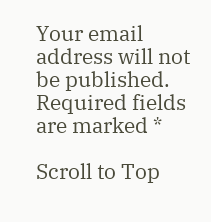Your email address will not be published. Required fields are marked *

Scroll to Top